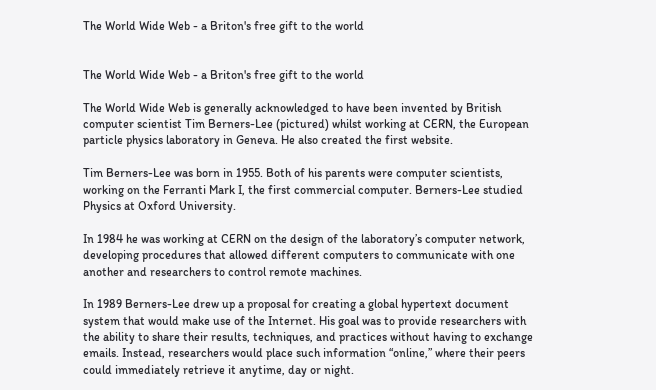The World Wide Web - a Briton's free gift to the world


The World Wide Web - a Briton's free gift to the world

The World Wide Web is generally acknowledged to have been invented by British computer scientist Tim Berners-Lee (pictured) whilst working at CERN, the European particle physics laboratory in Geneva. He also created the first website.

Tim Berners-Lee was born in 1955. Both of his parents were computer scientists, working on the Ferranti Mark I, the first commercial computer. Berners-Lee studied Physics at Oxford University.

In 1984 he was working at CERN on the design of the laboratory’s computer network, developing procedures that allowed different computers to communicate with one another and researchers to control remote machines.

In 1989 Berners-Lee drew up a proposal for creating a global hypertext document system that would make use of the Internet. His goal was to provide researchers with the ability to share their results, techniques, and practices without having to exchange emails. Instead, researchers would place such information “online,” where their peers could immediately retrieve it anytime, day or night.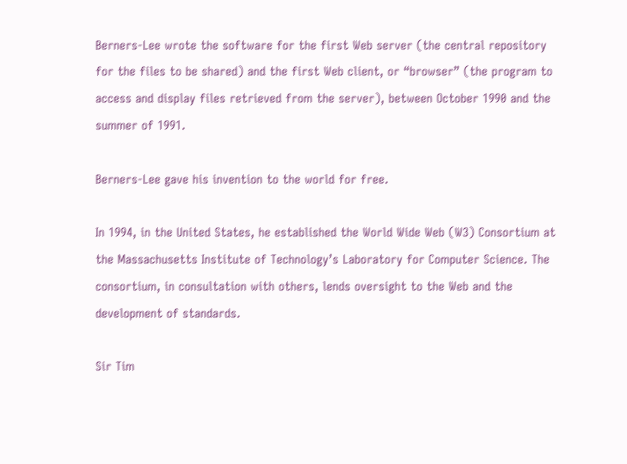Berners-Lee wrote the software for the first Web server (the central repository for the files to be shared) and the first Web client, or “browser” (the program to access and display files retrieved from the server), between October 1990 and the summer of 1991.

Berners-Lee gave his invention to the world for free.

In 1994, in the United States, he established the World Wide Web (W3) Consortium at the Massachusetts Institute of Technology’s Laboratory for Computer Science. The consortium, in consultation with others, lends oversight to the Web and the development of standards.

Sir Tim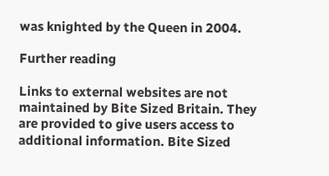was knighted by the Queen in 2004.

Further reading

Links to external websites are not maintained by Bite Sized Britain. They are provided to give users access to additional information. Bite Sized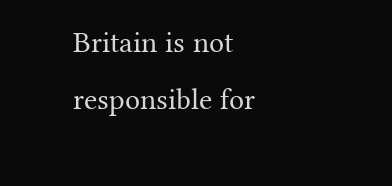Britain is not responsible for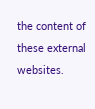the content of these external websites.